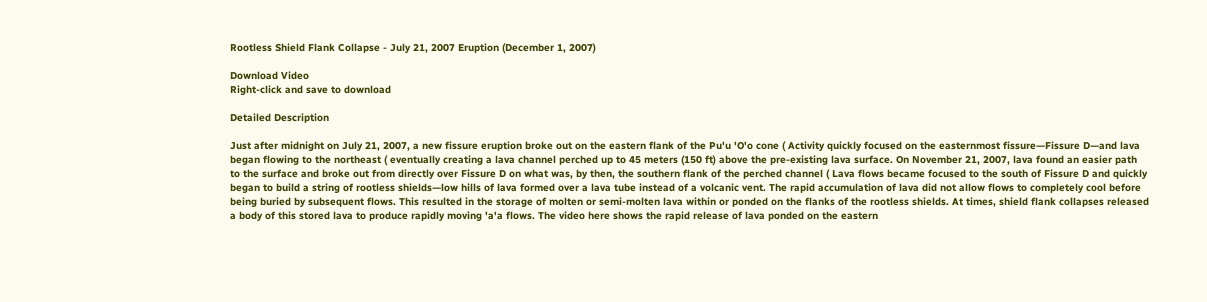Rootless Shield Flank Collapse - July 21, 2007 Eruption (December 1, 2007)

Download Video
Right-click and save to download

Detailed Description

Just after midnight on July 21, 2007, a new fissure eruption broke out on the eastern flank of the Pu'u 'O'o cone ( Activity quickly focused on the easternmost fissure—Fissure D—and lava began flowing to the northeast ( eventually creating a lava channel perched up to 45 meters (150 ft) above the pre-existing lava surface. On November 21, 2007, lava found an easier path to the surface and broke out from directly over Fissure D on what was, by then, the southern flank of the perched channel ( Lava flows became focused to the south of Fissure D and quickly began to build a string of rootless shields—low hills of lava formed over a lava tube instead of a volcanic vent. The rapid accumulation of lava did not allow flows to completely cool before being buried by subsequent flows. This resulted in the storage of molten or semi-molten lava within or ponded on the flanks of the rootless shields. At times, shield flank collapses released a body of this stored lava to produce rapidly moving 'a'a flows. The video here shows the rapid release of lava ponded on the eastern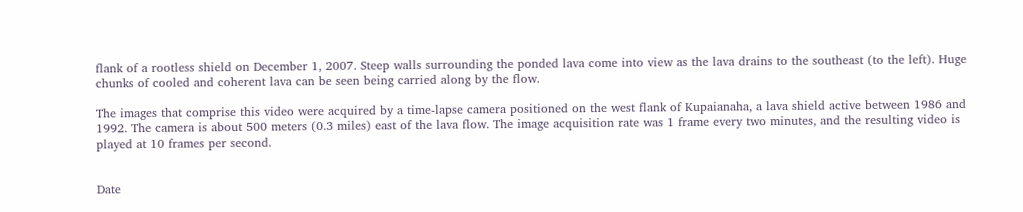flank of a rootless shield on December 1, 2007. Steep walls surrounding the ponded lava come into view as the lava drains to the southeast (to the left). Huge chunks of cooled and coherent lava can be seen being carried along by the flow.

The images that comprise this video were acquired by a time-lapse camera positioned on the west flank of Kupaianaha, a lava shield active between 1986 and 1992. The camera is about 500 meters (0.3 miles) east of the lava flow. The image acquisition rate was 1 frame every two minutes, and the resulting video is played at 10 frames per second.


Date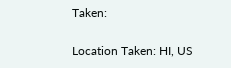Taken:

Location Taken: HI, US